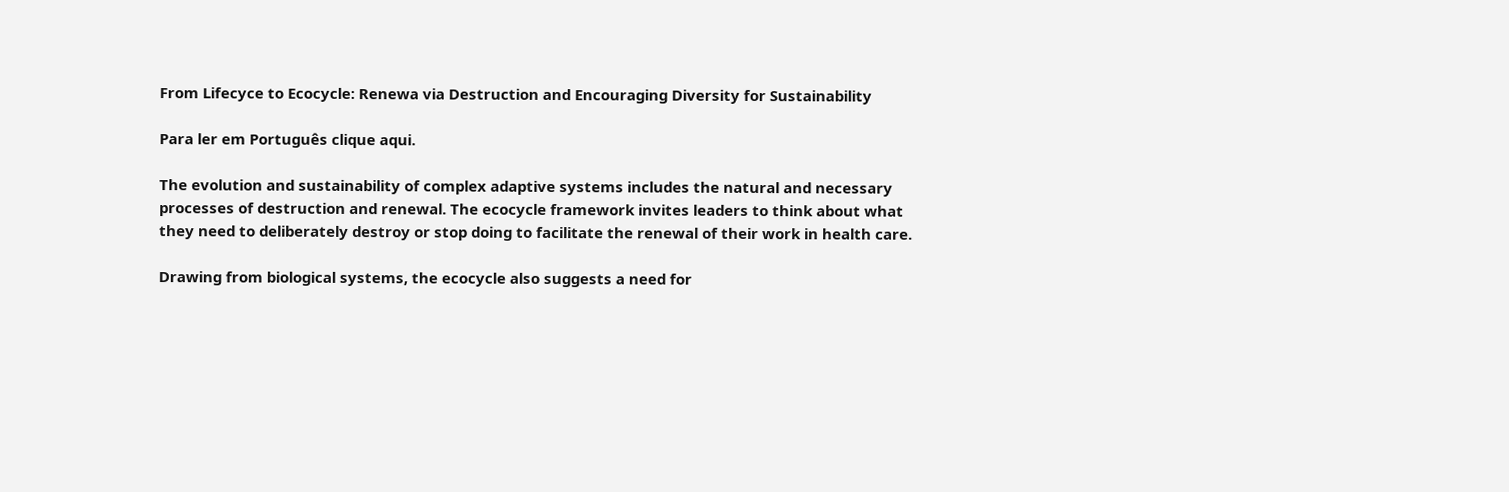From Lifecyce to Ecocycle: Renewa via Destruction and Encouraging Diversity for Sustainability

Para ler em Português clique aqui.

The evolution and sustainability of complex adaptive systems includes the natural and necessary processes of destruction and renewal. The ecocycle framework invites leaders to think about what they need to deliberately destroy or stop doing to facilitate the renewal of their work in health care.

Drawing from biological systems, the ecocycle also suggests a need for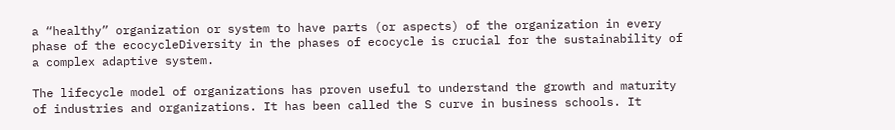a “healthy” organization or system to have parts (or aspects) of the organization in every phase of the ecocycleDiversity in the phases of ecocycle is crucial for the sustainability of a complex adaptive system.

The lifecycle model of organizations has proven useful to understand the growth and maturity of industries and organizations. It has been called the S curve in business schools. It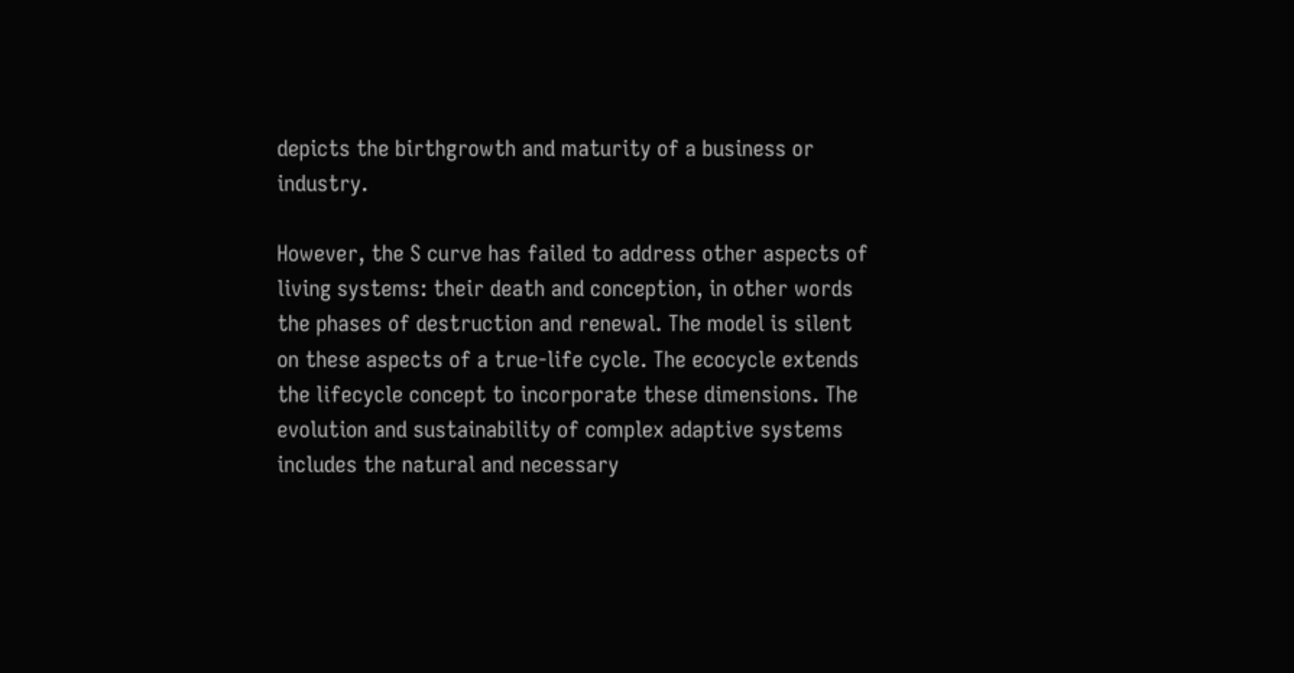depicts the birthgrowth and maturity of a business or industry.

However, the S curve has failed to address other aspects of living systems: their death and conception, in other words the phases of destruction and renewal. The model is silent on these aspects of a true-life cycle. The ecocycle extends the lifecycle concept to incorporate these dimensions. The evolution and sustainability of complex adaptive systems includes the natural and necessary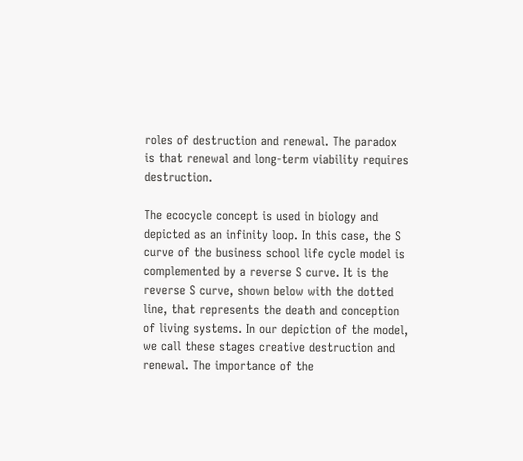roles of destruction and renewal. The paradox is that renewal and long-term viability requires destruction.

The ecocycle concept is used in biology and depicted as an infinity loop. In this case, the S curve of the business school life cycle model is complemented by a reverse S curve. It is the reverse S curve, shown below with the dotted line, that represents the death and conception of living systems. In our depiction of the model, we call these stages creative destruction and renewal. The importance of the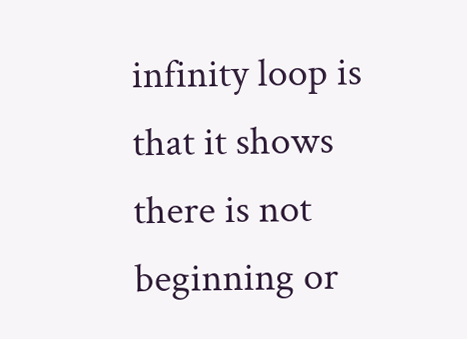infinity loop is that it shows there is not beginning or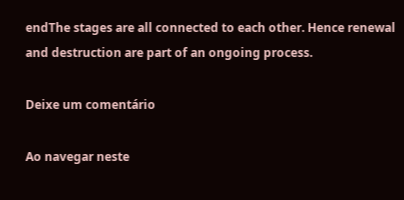endThe stages are all connected to each other. Hence renewal and destruction are part of an ongoing process.

Deixe um comentário

Ao navegar neste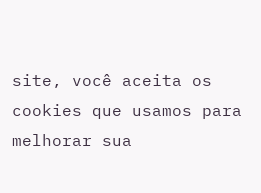site, você aceita os cookies que usamos para melhorar sua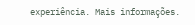experiência. Mais informações.